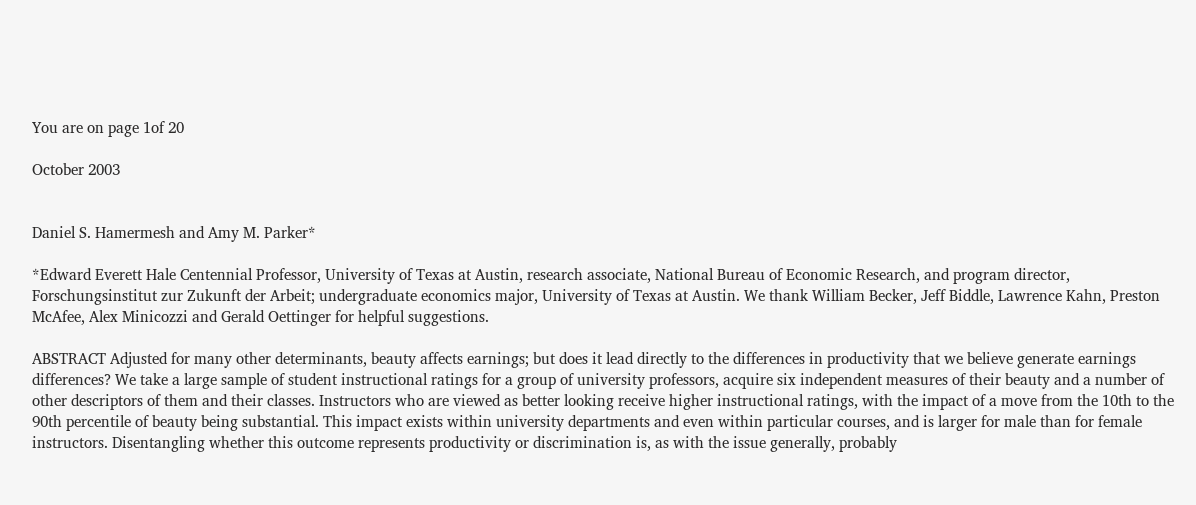You are on page 1of 20

October 2003


Daniel S. Hamermesh and Amy M. Parker*

*Edward Everett Hale Centennial Professor, University of Texas at Austin, research associate, National Bureau of Economic Research, and program director, Forschungsinstitut zur Zukunft der Arbeit; undergraduate economics major, University of Texas at Austin. We thank William Becker, Jeff Biddle, Lawrence Kahn, Preston McAfee, Alex Minicozzi and Gerald Oettinger for helpful suggestions.

ABSTRACT Adjusted for many other determinants, beauty affects earnings; but does it lead directly to the differences in productivity that we believe generate earnings differences? We take a large sample of student instructional ratings for a group of university professors, acquire six independent measures of their beauty and a number of other descriptors of them and their classes. Instructors who are viewed as better looking receive higher instructional ratings, with the impact of a move from the 10th to the 90th percentile of beauty being substantial. This impact exists within university departments and even within particular courses, and is larger for male than for female instructors. Disentangling whether this outcome represents productivity or discrimination is, as with the issue generally, probably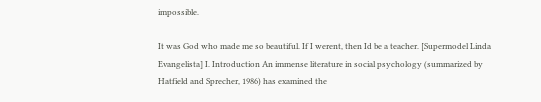impossible.

It was God who made me so beautiful. If I werent, then Id be a teacher. [Supermodel Linda Evangelista] I. Introduction An immense literature in social psychology (summarized by Hatfield and Sprecher, 1986) has examined the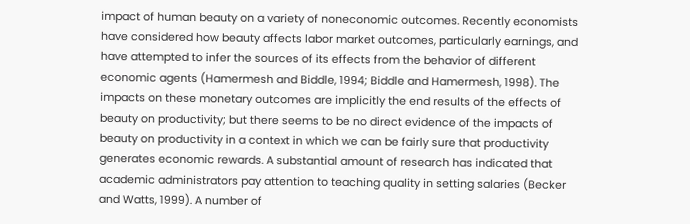impact of human beauty on a variety of noneconomic outcomes. Recently economists have considered how beauty affects labor market outcomes, particularly earnings, and have attempted to infer the sources of its effects from the behavior of different economic agents (Hamermesh and Biddle, 1994; Biddle and Hamermesh, 1998). The impacts on these monetary outcomes are implicitly the end results of the effects of beauty on productivity; but there seems to be no direct evidence of the impacts of beauty on productivity in a context in which we can be fairly sure that productivity generates economic rewards. A substantial amount of research has indicated that academic administrators pay attention to teaching quality in setting salaries (Becker and Watts, 1999). A number of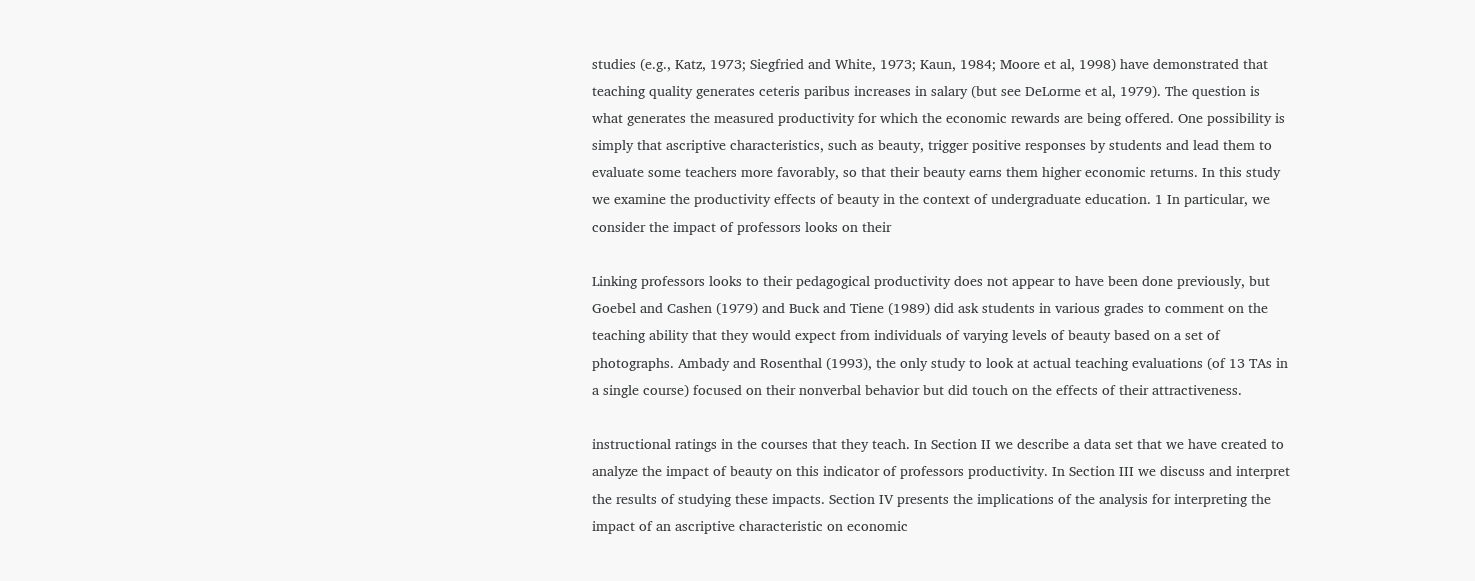studies (e.g., Katz, 1973; Siegfried and White, 1973; Kaun, 1984; Moore et al, 1998) have demonstrated that teaching quality generates ceteris paribus increases in salary (but see DeLorme et al, 1979). The question is what generates the measured productivity for which the economic rewards are being offered. One possibility is simply that ascriptive characteristics, such as beauty, trigger positive responses by students and lead them to evaluate some teachers more favorably, so that their beauty earns them higher economic returns. In this study we examine the productivity effects of beauty in the context of undergraduate education. 1 In particular, we consider the impact of professors looks on their

Linking professors looks to their pedagogical productivity does not appear to have been done previously, but Goebel and Cashen (1979) and Buck and Tiene (1989) did ask students in various grades to comment on the teaching ability that they would expect from individuals of varying levels of beauty based on a set of photographs. Ambady and Rosenthal (1993), the only study to look at actual teaching evaluations (of 13 TAs in a single course) focused on their nonverbal behavior but did touch on the effects of their attractiveness.

instructional ratings in the courses that they teach. In Section II we describe a data set that we have created to analyze the impact of beauty on this indicator of professors productivity. In Section III we discuss and interpret the results of studying these impacts. Section IV presents the implications of the analysis for interpreting the impact of an ascriptive characteristic on economic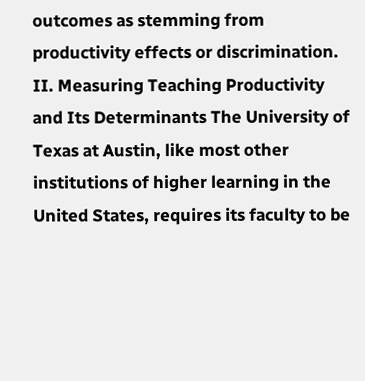outcomes as stemming from productivity effects or discrimination. II. Measuring Teaching Productivity and Its Determinants The University of Texas at Austin, like most other institutions of higher learning in the United States, requires its faculty to be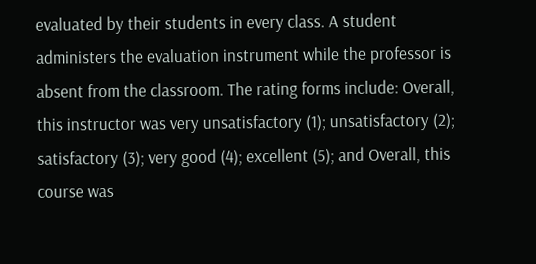evaluated by their students in every class. A student administers the evaluation instrument while the professor is absent from the classroom. The rating forms include: Overall, this instructor was very unsatisfactory (1); unsatisfactory (2); satisfactory (3); very good (4); excellent (5); and Overall, this course was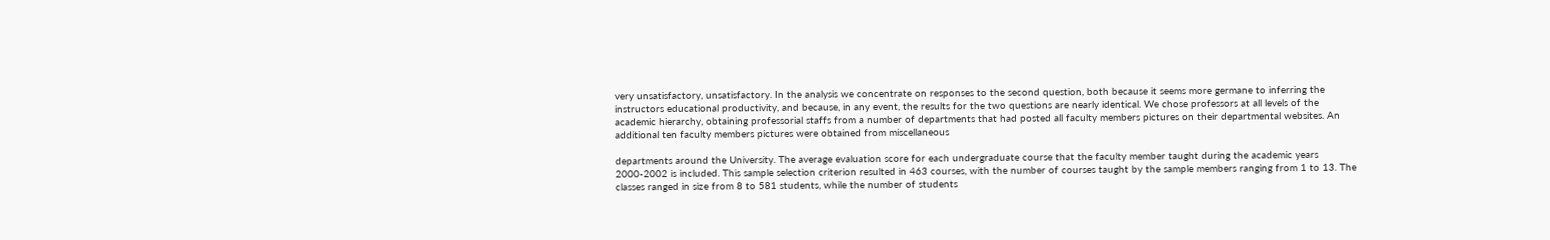very unsatisfactory, unsatisfactory. In the analysis we concentrate on responses to the second question, both because it seems more germane to inferring the instructors educational productivity, and because, in any event, the results for the two questions are nearly identical. We chose professors at all levels of the academic hierarchy, obtaining professorial staffs from a number of departments that had posted all faculty members pictures on their departmental websites. An additional ten faculty members pictures were obtained from miscellaneous

departments around the University. The average evaluation score for each undergraduate course that the faculty member taught during the academic years 2000-2002 is included. This sample selection criterion resulted in 463 courses, with the number of courses taught by the sample members ranging from 1 to 13. The classes ranged in size from 8 to 581 students, while the number of students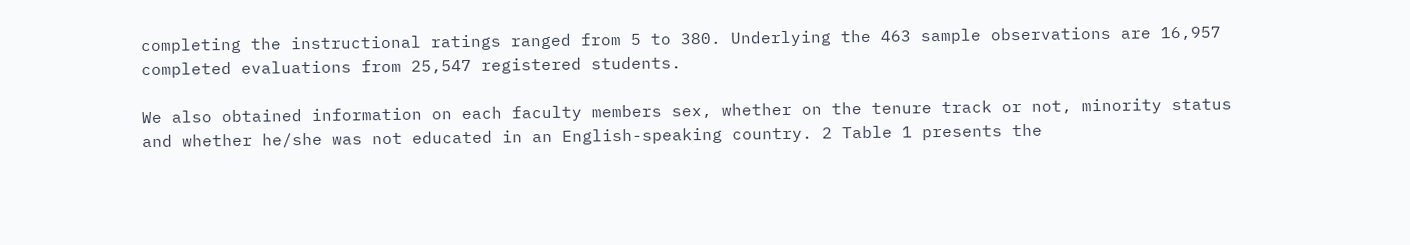completing the instructional ratings ranged from 5 to 380. Underlying the 463 sample observations are 16,957 completed evaluations from 25,547 registered students.

We also obtained information on each faculty members sex, whether on the tenure track or not, minority status and whether he/she was not educated in an English-speaking country. 2 Table 1 presents the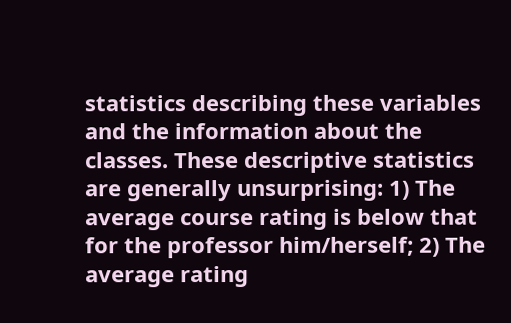statistics describing these variables and the information about the classes. These descriptive statistics are generally unsurprising: 1) The average course rating is below that for the professor him/herself; 2) The average rating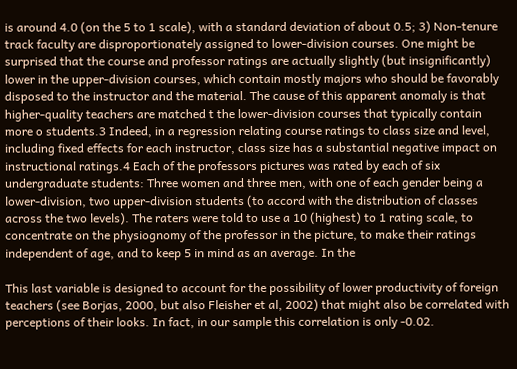is around 4.0 (on the 5 to 1 scale), with a standard deviation of about 0.5; 3) Non-tenure track faculty are disproportionately assigned to lower-division courses. One might be surprised that the course and professor ratings are actually slightly (but insignificantly) lower in the upper-division courses, which contain mostly majors who should be favorably disposed to the instructor and the material. The cause of this apparent anomaly is that higher-quality teachers are matched t the lower-division courses that typically contain more o students.3 Indeed, in a regression relating course ratings to class size and level, including fixed effects for each instructor, class size has a substantial negative impact on instructional ratings.4 Each of the professors pictures was rated by each of six undergraduate students: Three women and three men, with one of each gender being a lower-division, two upper-division students (to accord with the distribution of classes across the two levels). The raters were told to use a 10 (highest) to 1 rating scale, to concentrate on the physiognomy of the professor in the picture, to make their ratings independent of age, and to keep 5 in mind as an average. In the

This last variable is designed to account for the possibility of lower productivity of foreign teachers (see Borjas, 2000, but also Fleisher et al, 2002) that might also be correlated with perceptions of their looks. In fact, in our sample this correlation is only -0.02.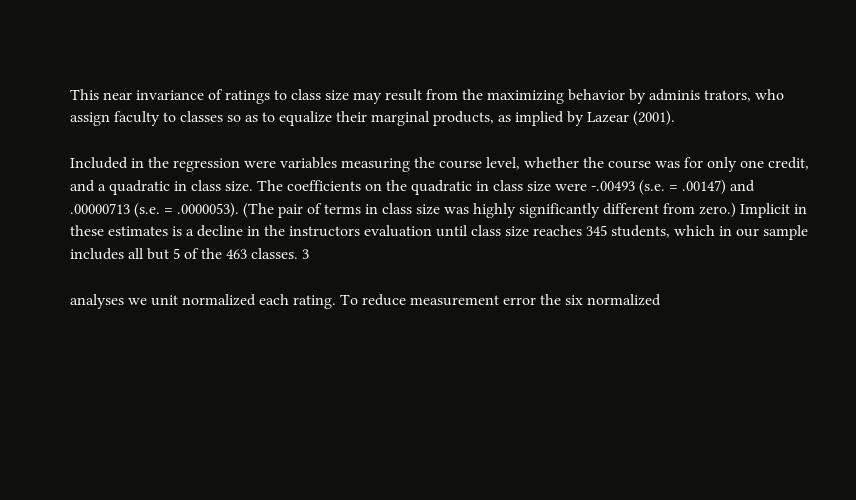This near invariance of ratings to class size may result from the maximizing behavior by adminis trators, who assign faculty to classes so as to equalize their marginal products, as implied by Lazear (2001).

Included in the regression were variables measuring the course level, whether the course was for only one credit, and a quadratic in class size. The coefficients on the quadratic in class size were -.00493 (s.e. = .00147) and .00000713 (s.e. = .0000053). (The pair of terms in class size was highly significantly different from zero.) Implicit in these estimates is a decline in the instructors evaluation until class size reaches 345 students, which in our sample includes all but 5 of the 463 classes. 3

analyses we unit normalized each rating. To reduce measurement error the six normalized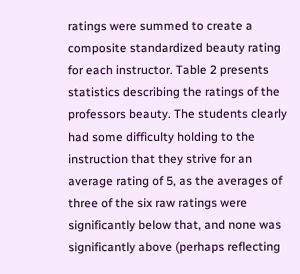ratings were summed to create a composite standardized beauty rating for each instructor. Table 2 presents statistics describing the ratings of the professors beauty. The students clearly had some difficulty holding to the instruction that they strive for an average rating of 5, as the averages of three of the six raw ratings were significantly below that, and none was significantly above (perhaps reflecting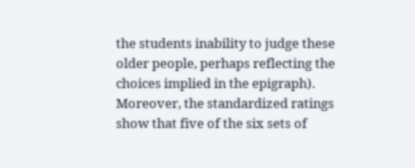the students inability to judge these older people, perhaps reflecting the choices implied in the epigraph). Moreover, the standardized ratings show that five of the six sets of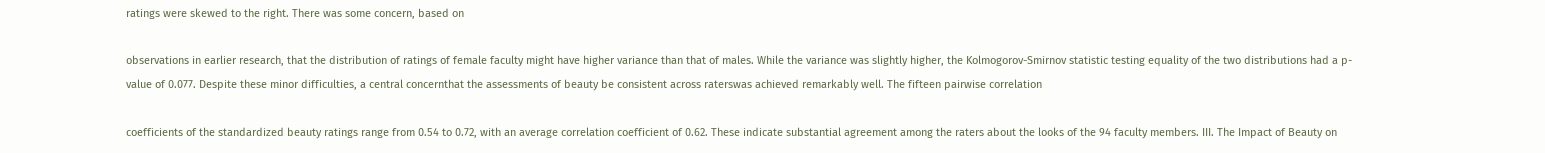ratings were skewed to the right. There was some concern, based on

observations in earlier research, that the distribution of ratings of female faculty might have higher variance than that of males. While the variance was slightly higher, the Kolmogorov-Smirnov statistic testing equality of the two distributions had a p-value of 0.077. Despite these minor difficulties, a central concernthat the assessments of beauty be consistent across raterswas achieved remarkably well. The fifteen pairwise correlation

coefficients of the standardized beauty ratings range from 0.54 to 0.72, with an average correlation coefficient of 0.62. These indicate substantial agreement among the raters about the looks of the 94 faculty members. III. The Impact of Beauty on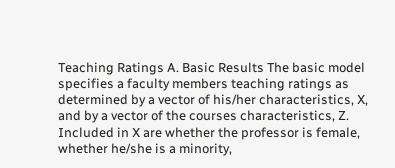Teaching Ratings A. Basic Results The basic model specifies a faculty members teaching ratings as determined by a vector of his/her characteristics, X, and by a vector of the courses characteristics, Z. Included in X are whether the professor is female, whether he/she is a minority,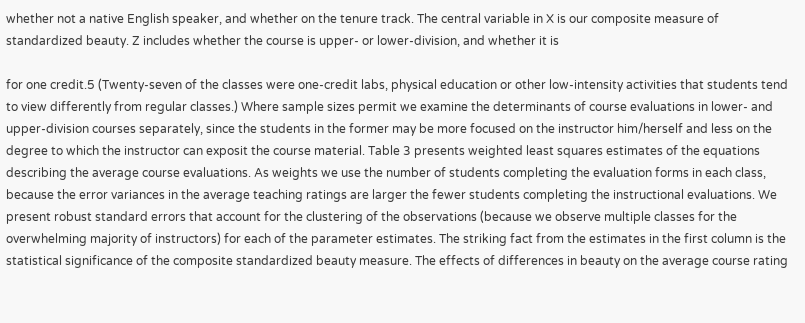whether not a native English speaker, and whether on the tenure track. The central variable in X is our composite measure of standardized beauty. Z includes whether the course is upper- or lower-division, and whether it is

for one credit.5 (Twenty-seven of the classes were one-credit labs, physical education or other low-intensity activities that students tend to view differently from regular classes.) Where sample sizes permit we examine the determinants of course evaluations in lower- and upper-division courses separately, since the students in the former may be more focused on the instructor him/herself and less on the degree to which the instructor can exposit the course material. Table 3 presents weighted least squares estimates of the equations describing the average course evaluations. As weights we use the number of students completing the evaluation forms in each class, because the error variances in the average teaching ratings are larger the fewer students completing the instructional evaluations. We present robust standard errors that account for the clustering of the observations (because we observe multiple classes for the overwhelming majority of instructors) for each of the parameter estimates. The striking fact from the estimates in the first column is the statistical significance of the composite standardized beauty measure. The effects of differences in beauty on the average course rating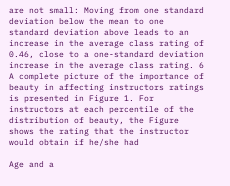are not small: Moving from one standard deviation below the mean to one standard deviation above leads to an increase in the average class rating of 0.46, close to a one-standard deviation increase in the average class rating. 6 A complete picture of the importance of beauty in affecting instructors ratings is presented in Figure 1. For instructors at each percentile of the distribution of beauty, the Figure shows the rating that the instructor would obtain if he/she had

Age and a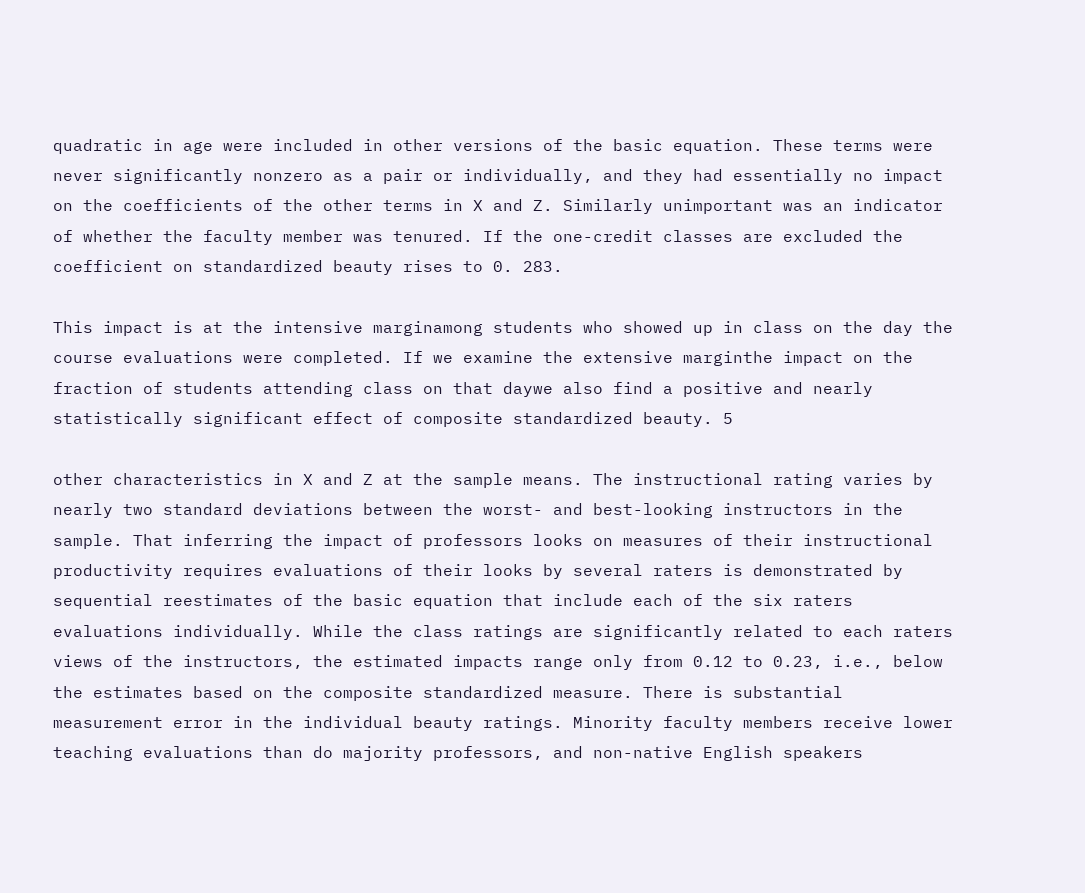quadratic in age were included in other versions of the basic equation. These terms were never significantly nonzero as a pair or individually, and they had essentially no impact on the coefficients of the other terms in X and Z. Similarly unimportant was an indicator of whether the faculty member was tenured. If the one-credit classes are excluded the coefficient on standardized beauty rises to 0. 283.

This impact is at the intensive marginamong students who showed up in class on the day the course evaluations were completed. If we examine the extensive marginthe impact on the fraction of students attending class on that daywe also find a positive and nearly statistically significant effect of composite standardized beauty. 5

other characteristics in X and Z at the sample means. The instructional rating varies by nearly two standard deviations between the worst- and best-looking instructors in the sample. That inferring the impact of professors looks on measures of their instructional productivity requires evaluations of their looks by several raters is demonstrated by sequential reestimates of the basic equation that include each of the six raters evaluations individually. While the class ratings are significantly related to each raters views of the instructors, the estimated impacts range only from 0.12 to 0.23, i.e., below the estimates based on the composite standardized measure. There is substantial measurement error in the individual beauty ratings. Minority faculty members receive lower teaching evaluations than do majority professors, and non-native English speakers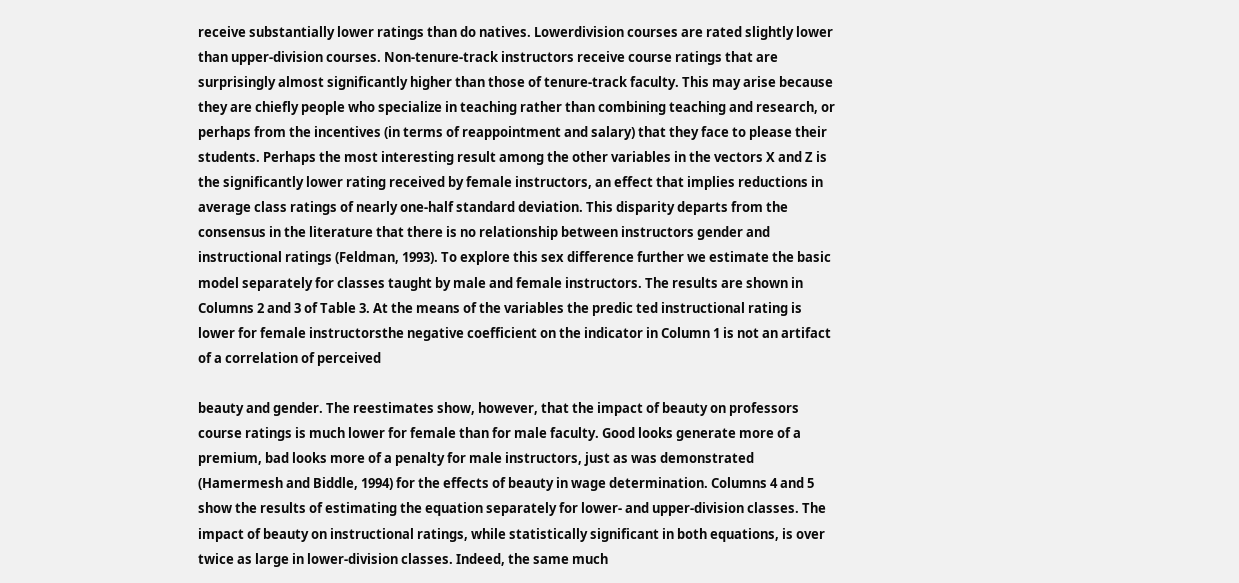receive substantially lower ratings than do natives. Lowerdivision courses are rated slightly lower than upper-division courses. Non-tenure-track instructors receive course ratings that are surprisingly almost significantly higher than those of tenure-track faculty. This may arise because they are chiefly people who specialize in teaching rather than combining teaching and research, or perhaps from the incentives (in terms of reappointment and salary) that they face to please their students. Perhaps the most interesting result among the other variables in the vectors X and Z is the significantly lower rating received by female instructors, an effect that implies reductions in average class ratings of nearly one-half standard deviation. This disparity departs from the consensus in the literature that there is no relationship between instructors gender and instructional ratings (Feldman, 1993). To explore this sex difference further we estimate the basic model separately for classes taught by male and female instructors. The results are shown in Columns 2 and 3 of Table 3. At the means of the variables the predic ted instructional rating is lower for female instructorsthe negative coefficient on the indicator in Column 1 is not an artifact of a correlation of perceived

beauty and gender. The reestimates show, however, that the impact of beauty on professors course ratings is much lower for female than for male faculty. Good looks generate more of a premium, bad looks more of a penalty for male instructors, just as was demonstrated (Hamermesh and Biddle, 1994) for the effects of beauty in wage determination. Columns 4 and 5 show the results of estimating the equation separately for lower- and upper-division classes. The impact of beauty on instructional ratings, while statistically significant in both equations, is over twice as large in lower-division classes. Indeed, the same much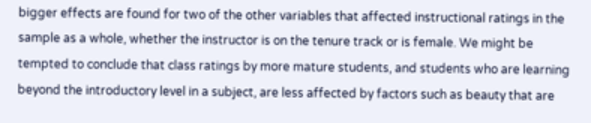bigger effects are found for two of the other variables that affected instructional ratings in the sample as a whole, whether the instructor is on the tenure track or is female. We might be tempted to conclude that class ratings by more mature students, and students who are learning beyond the introductory level in a subject, are less affected by factors such as beauty that are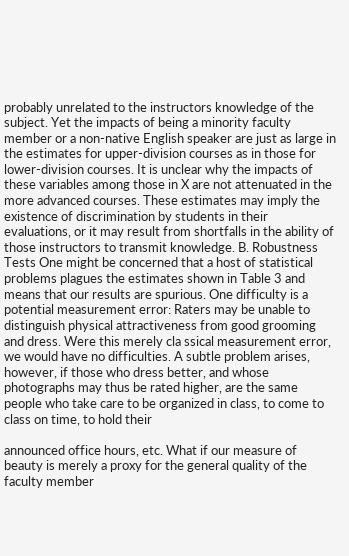probably unrelated to the instructors knowledge of the subject. Yet the impacts of being a minority faculty member or a non-native English speaker are just as large in the estimates for upper-division courses as in those for lower-division courses. It is unclear why the impacts of these variables among those in X are not attenuated in the more advanced courses. These estimates may imply the existence of discrimination by students in their evaluations, or it may result from shortfalls in the ability of those instructors to transmit knowledge. B. Robustness Tests One might be concerned that a host of statistical problems plagues the estimates shown in Table 3 and means that our results are spurious. One difficulty is a potential measurement error: Raters may be unable to distinguish physical attractiveness from good grooming and dress. Were this merely cla ssical measurement error, we would have no difficulties. A subtle problem arises, however, if those who dress better, and whose photographs may thus be rated higher, are the same people who take care to be organized in class, to come to class on time, to hold their

announced office hours, etc. What if our measure of beauty is merely a proxy for the general quality of the faculty member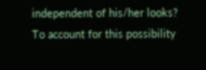independent of his/her looks? To account for this possibility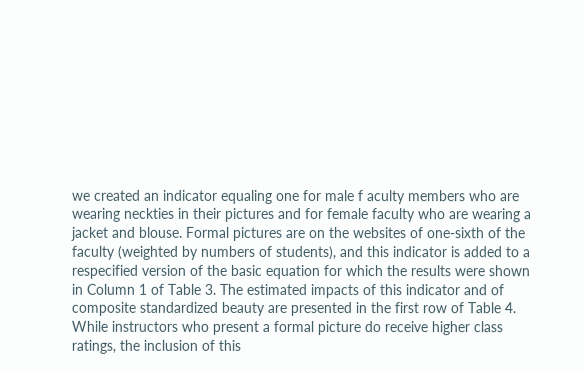we created an indicator equaling one for male f aculty members who are wearing neckties in their pictures and for female faculty who are wearing a jacket and blouse. Formal pictures are on the websites of one-sixth of the faculty (weighted by numbers of students), and this indicator is added to a respecified version of the basic equation for which the results were shown in Column 1 of Table 3. The estimated impacts of this indicator and of composite standardized beauty are presented in the first row of Table 4. While instructors who present a formal picture do receive higher class ratings, the inclusion of this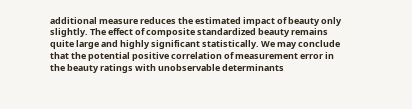additional measure reduces the estimated impact of beauty only slightly. The effect of composite standardized beauty remains quite large and highly significant statistically. We may conclude that the potential positive correlation of measurement error in the beauty ratings with unobservable determinants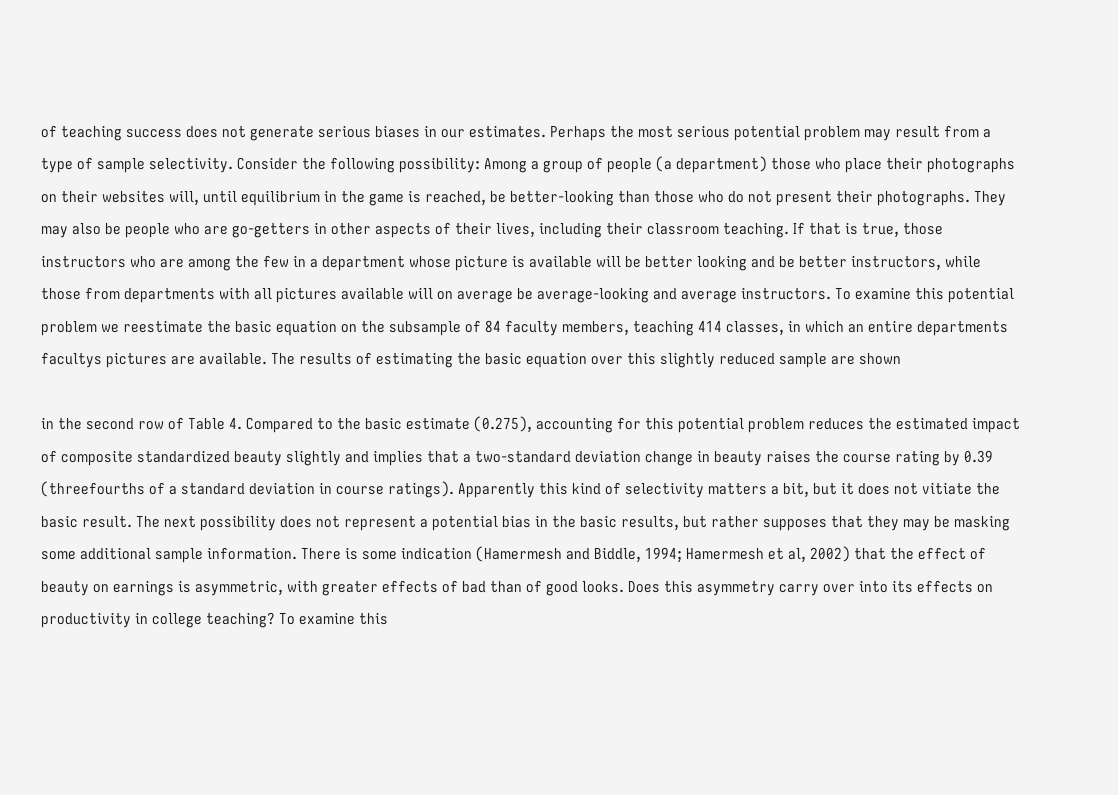of teaching success does not generate serious biases in our estimates. Perhaps the most serious potential problem may result from a type of sample selectivity. Consider the following possibility: Among a group of people (a department) those who place their photographs on their websites will, until equilibrium in the game is reached, be better-looking than those who do not present their photographs. They may also be people who are go-getters in other aspects of their lives, including their classroom teaching. If that is true, those instructors who are among the few in a department whose picture is available will be better looking and be better instructors, while those from departments with all pictures available will on average be average-looking and average instructors. To examine this potential problem we reestimate the basic equation on the subsample of 84 faculty members, teaching 414 classes, in which an entire departments facultys pictures are available. The results of estimating the basic equation over this slightly reduced sample are shown

in the second row of Table 4. Compared to the basic estimate (0.275), accounting for this potential problem reduces the estimated impact of composite standardized beauty slightly and implies that a two-standard deviation change in beauty raises the course rating by 0.39 (threefourths of a standard deviation in course ratings). Apparently this kind of selectivity matters a bit, but it does not vitiate the basic result. The next possibility does not represent a potential bias in the basic results, but rather supposes that they may be masking some additional sample information. There is some indication (Hamermesh and Biddle, 1994; Hamermesh et al, 2002) that the effect of beauty on earnings is asymmetric, with greater effects of bad than of good looks. Does this asymmetry carry over into its effects on productivity in college teaching? To examine this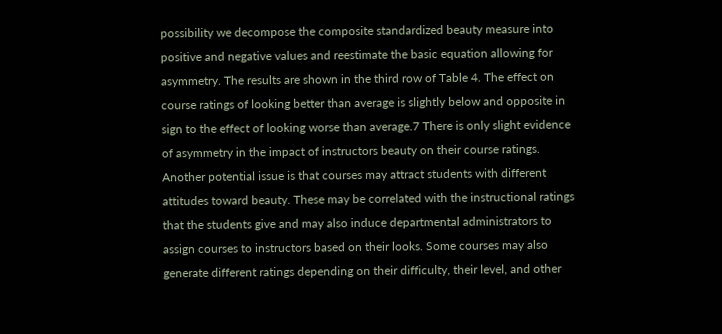possibility we decompose the composite standardized beauty measure into positive and negative values and reestimate the basic equation allowing for asymmetry. The results are shown in the third row of Table 4. The effect on course ratings of looking better than average is slightly below and opposite in sign to the effect of looking worse than average.7 There is only slight evidence of asymmetry in the impact of instructors beauty on their course ratings. Another potential issue is that courses may attract students with different attitudes toward beauty. These may be correlated with the instructional ratings that the students give and may also induce departmental administrators to assign courses to instructors based on their looks. Some courses may also generate different ratings depending on their difficulty, their level, and other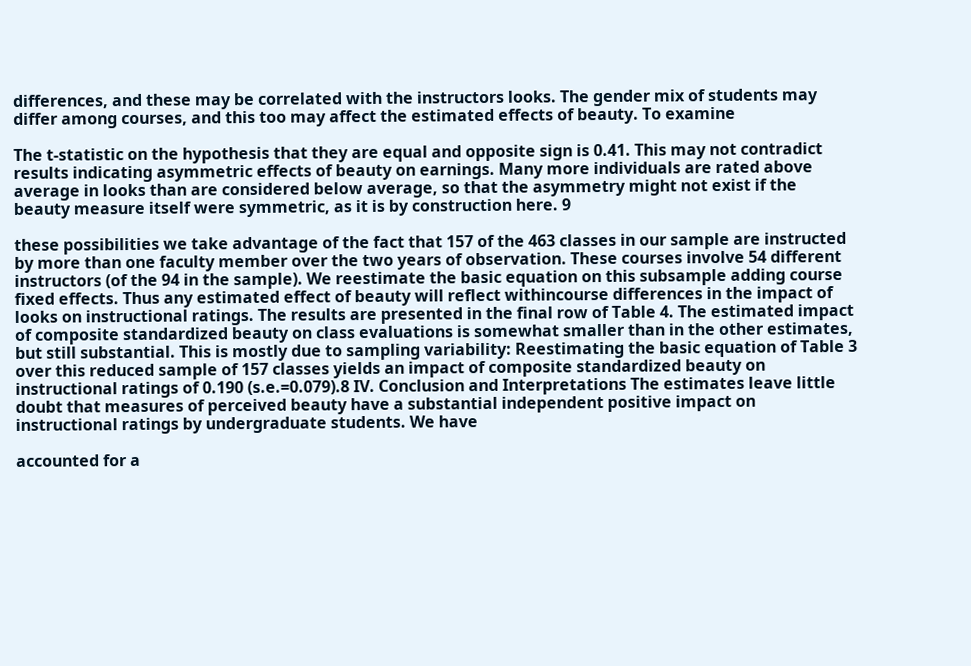differences, and these may be correlated with the instructors looks. The gender mix of students may differ among courses, and this too may affect the estimated effects of beauty. To examine

The t-statistic on the hypothesis that they are equal and opposite sign is 0.41. This may not contradict results indicating asymmetric effects of beauty on earnings. Many more individuals are rated above average in looks than are considered below average, so that the asymmetry might not exist if the beauty measure itself were symmetric, as it is by construction here. 9

these possibilities we take advantage of the fact that 157 of the 463 classes in our sample are instructed by more than one faculty member over the two years of observation. These courses involve 54 different instructors (of the 94 in the sample). We reestimate the basic equation on this subsample adding course fixed effects. Thus any estimated effect of beauty will reflect withincourse differences in the impact of looks on instructional ratings. The results are presented in the final row of Table 4. The estimated impact of composite standardized beauty on class evaluations is somewhat smaller than in the other estimates, but still substantial. This is mostly due to sampling variability: Reestimating the basic equation of Table 3 over this reduced sample of 157 classes yields an impact of composite standardized beauty on instructional ratings of 0.190 (s.e.=0.079).8 IV. Conclusion and Interpretations The estimates leave little doubt that measures of perceived beauty have a substantial independent positive impact on instructional ratings by undergraduate students. We have

accounted for a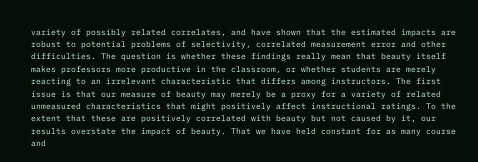variety of possibly related correlates, and have shown that the estimated impacts are robust to potential problems of selectivity, correlated measurement error and other difficulties. The question is whether these findings really mean that beauty itself makes professors more productive in the classroom, or whether students are merely reacting to an irrelevant characteristic that differs among instructors. The first issue is that our measure of beauty may merely be a proxy for a variety of related unmeasured characteristics that might positively affect instructional ratings. To the extent that these are positively correlated with beauty but not caused by it, our results overstate the impact of beauty. That we have held constant for as many course and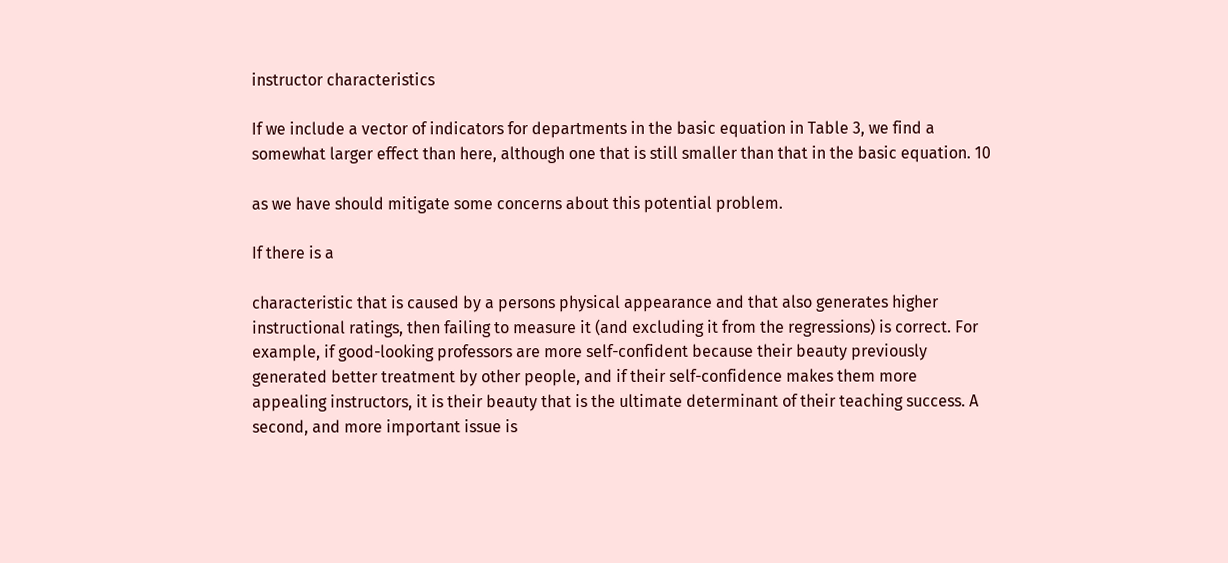instructor characteristics

If we include a vector of indicators for departments in the basic equation in Table 3, we find a somewhat larger effect than here, although one that is still smaller than that in the basic equation. 10

as we have should mitigate some concerns about this potential problem.

If there is a

characteristic that is caused by a persons physical appearance and that also generates higher instructional ratings, then failing to measure it (and excluding it from the regressions) is correct. For example, if good-looking professors are more self-confident because their beauty previously generated better treatment by other people, and if their self-confidence makes them more appealing instructors, it is their beauty that is the ultimate determinant of their teaching success. A second, and more important issue is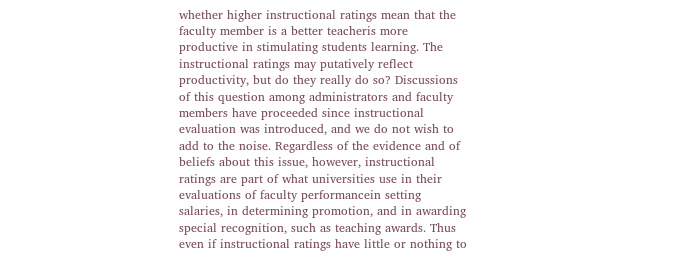whether higher instructional ratings mean that the faculty member is a better teacheris more productive in stimulating students learning. The instructional ratings may putatively reflect productivity, but do they really do so? Discussions of this question among administrators and faculty members have proceeded since instructional evaluation was introduced, and we do not wish to add to the noise. Regardless of the evidence and of beliefs about this issue, however, instructional ratings are part of what universities use in their evaluations of faculty performancein setting salaries, in determining promotion, and in awarding special recognition, such as teaching awards. Thus even if instructional ratings have little or nothing to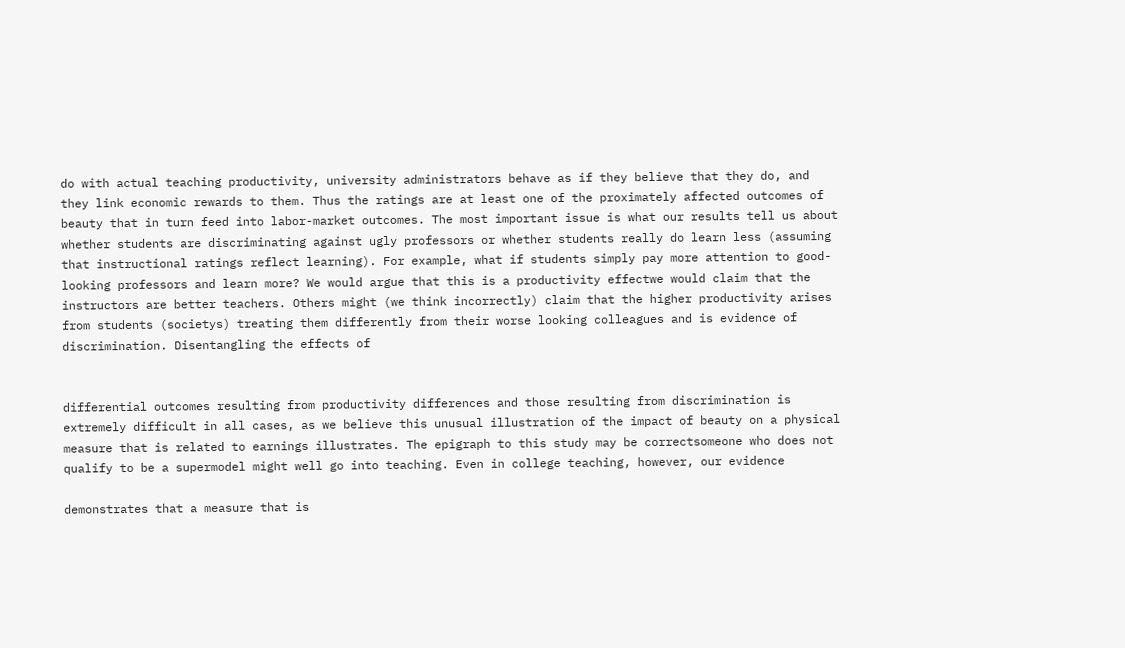do with actual teaching productivity, university administrators behave as if they believe that they do, and they link economic rewards to them. Thus the ratings are at least one of the proximately affected outcomes of beauty that in turn feed into labor-market outcomes. The most important issue is what our results tell us about whether students are discriminating against ugly professors or whether students really do learn less (assuming that instructional ratings reflect learning). For example, what if students simply pay more attention to good-looking professors and learn more? We would argue that this is a productivity effectwe would claim that the instructors are better teachers. Others might (we think incorrectly) claim that the higher productivity arises from students (societys) treating them differently from their worse looking colleagues and is evidence of discrimination. Disentangling the effects of


differential outcomes resulting from productivity differences and those resulting from discrimination is extremely difficult in all cases, as we believe this unusual illustration of the impact of beauty on a physical measure that is related to earnings illustrates. The epigraph to this study may be correctsomeone who does not qualify to be a supermodel might well go into teaching. Even in college teaching, however, our evidence

demonstrates that a measure that is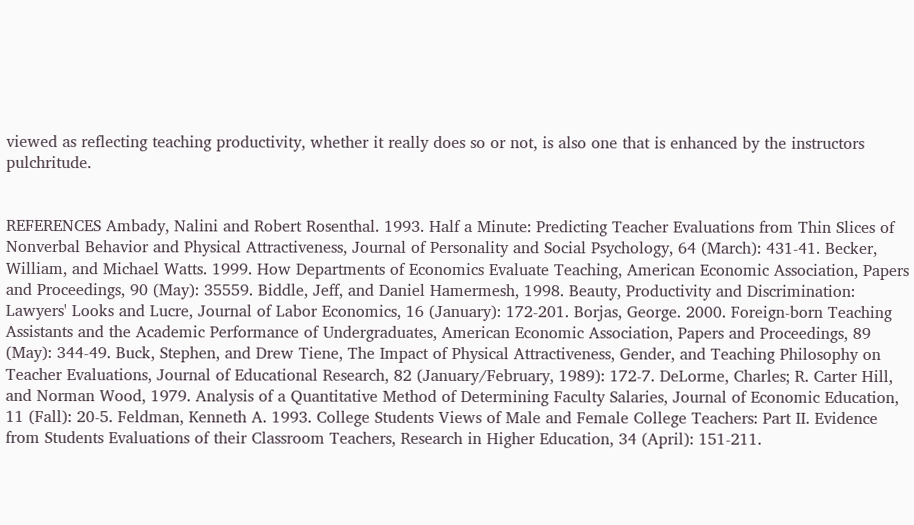viewed as reflecting teaching productivity, whether it really does so or not, is also one that is enhanced by the instructors pulchritude.


REFERENCES Ambady, Nalini and Robert Rosenthal. 1993. Half a Minute: Predicting Teacher Evaluations from Thin Slices of Nonverbal Behavior and Physical Attractiveness, Journal of Personality and Social Psychology, 64 (March): 431-41. Becker, William, and Michael Watts. 1999. How Departments of Economics Evaluate Teaching, American Economic Association, Papers and Proceedings, 90 (May): 35559. Biddle, Jeff, and Daniel Hamermesh, 1998. Beauty, Productivity and Discrimination: Lawyers' Looks and Lucre, Journal of Labor Economics, 16 (January): 172-201. Borjas, George. 2000. Foreign-born Teaching Assistants and the Academic Performance of Undergraduates, American Economic Association, Papers and Proceedings, 89 (May): 344-49. Buck, Stephen, and Drew Tiene, The Impact of Physical Attractiveness, Gender, and Teaching Philosophy on Teacher Evaluations, Journal of Educational Research, 82 (January/February, 1989): 172-7. DeLorme, Charles; R. Carter Hill, and Norman Wood, 1979. Analysis of a Quantitative Method of Determining Faculty Salaries, Journal of Economic Education, 11 (Fall): 20-5. Feldman, Kenneth A. 1993. College Students Views of Male and Female College Teachers: Part II. Evidence from Students Evaluations of their Classroom Teachers, Research in Higher Education, 34 (April): 151-211.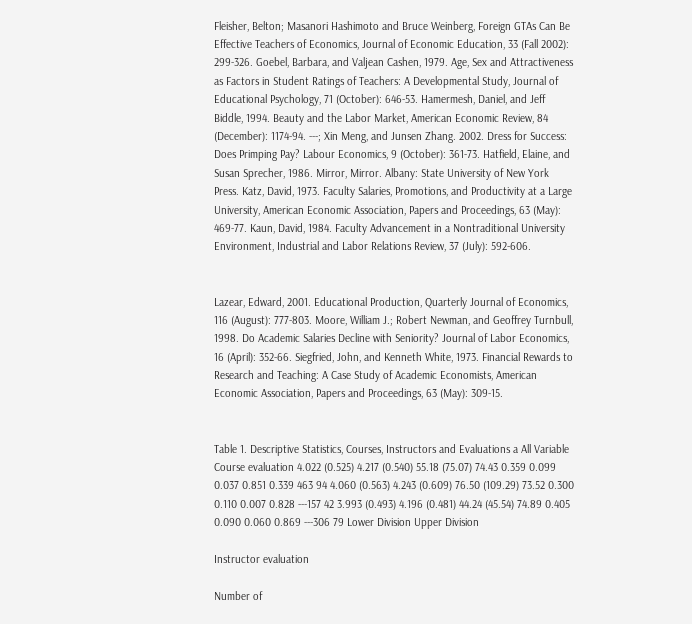Fleisher, Belton; Masanori Hashimoto and Bruce Weinberg, Foreign GTAs Can Be Effective Teachers of Economics, Journal of Economic Education, 33 (Fall 2002): 299-326. Goebel, Barbara, and Valjean Cashen, 1979. Age, Sex and Attractiveness as Factors in Student Ratings of Teachers: A Developmental Study, Journal of Educational Psychology, 71 (October): 646-53. Hamermesh, Daniel, and Jeff Biddle, 1994. Beauty and the Labor Market, American Economic Review, 84 (December): 1174-94. ---; Xin Meng, and Junsen Zhang. 2002. Dress for Success: Does Primping Pay? Labour Economics, 9 (October): 361-73. Hatfield, Elaine, and Susan Sprecher, 1986. Mirror, Mirror. Albany: State University of New York Press. Katz, David, 1973. Faculty Salaries, Promotions, and Productivity at a Large University, American Economic Association, Papers and Proceedings, 63 (May): 469-77. Kaun, David, 1984. Faculty Advancement in a Nontraditional University Environment, Industrial and Labor Relations Review, 37 (July): 592-606.


Lazear, Edward, 2001. Educational Production, Quarterly Journal of Economics, 116 (August): 777-803. Moore, William J.; Robert Newman, and Geoffrey Turnbull, 1998. Do Academic Salaries Decline with Seniority? Journal of Labor Economics, 16 (April): 352-66. Siegfried, John, and Kenneth White, 1973. Financial Rewards to Research and Teaching: A Case Study of Academic Economists, American Economic Association, Papers and Proceedings, 63 (May): 309-15.


Table 1. Descriptive Statistics, Courses, Instructors and Evaluations a All Variable Course evaluation 4.022 (0.525) 4.217 (0.540) 55.18 (75.07) 74.43 0.359 0.099 0.037 0.851 0.339 463 94 4.060 (0.563) 4.243 (0.609) 76.50 (109.29) 73.52 0.300 0.110 0.007 0.828 ---157 42 3.993 (0.493) 4.196 (0.481) 44.24 (45.54) 74.89 0.405 0.090 0.060 0.869 ---306 79 Lower Division Upper Division

Instructor evaluation

Number of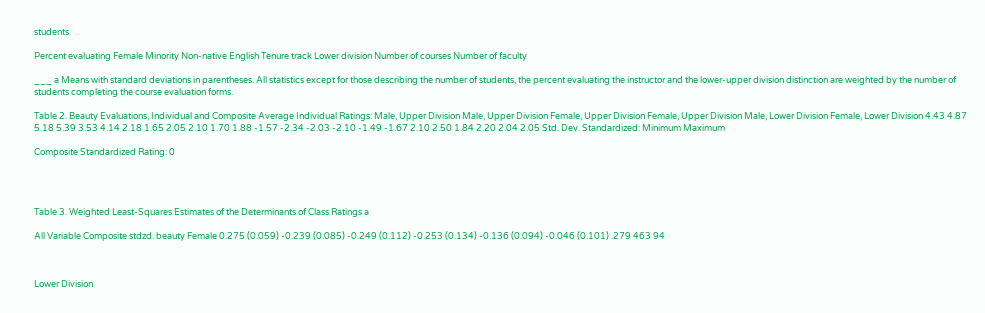students

Percent evaluating Female Minority Non-native English Tenure track Lower division Number of courses Number of faculty

___ a Means with standard deviations in parentheses. All statistics except for those describing the number of students, the percent evaluating the instructor and the lower-upper division distinction are weighted by the number of students completing the course evaluation forms.

Table 2. Beauty Evaluations, Individual and Composite Average Individual Ratings: Male, Upper Division Male, Upper Division Female, Upper Division Female, Upper Division Male, Lower Division Female, Lower Division 4.43 4.87 5.18 5.39 3.53 4.14 2.18 1.65 2.05 2.10 1.70 1.88 -1.57 -2.34 -2.03 -2.10 -1.49 -1.67 2.10 2.50 1.84 2.20 2.04 2.05 Std. Dev. Standardized: Minimum Maximum

Composite Standardized Rating: 0




Table 3. Weighted Least-Squares Estimates of the Determinants of Class Ratings a

All Variable Composite stdzd. beauty Female 0.275 (0.059) -0.239 (0.085) -0.249 (0.112) -0.253 (0.134) -0.136 (0.094) -0.046 (0.101) .279 463 94



Lower Division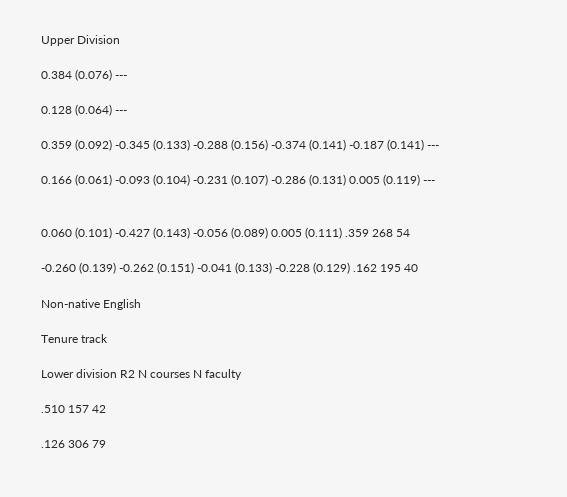Upper Division

0.384 (0.076) ---

0.128 (0.064) ---

0.359 (0.092) -0.345 (0.133) -0.288 (0.156) -0.374 (0.141) -0.187 (0.141) ---

0.166 (0.061) -0.093 (0.104) -0.231 (0.107) -0.286 (0.131) 0.005 (0.119) ---


0.060 (0.101) -0.427 (0.143) -0.056 (0.089) 0.005 (0.111) .359 268 54

-0.260 (0.139) -0.262 (0.151) -0.041 (0.133) -0.228 (0.129) .162 195 40

Non-native English

Tenure track

Lower division R2 N courses N faculty

.510 157 42

.126 306 79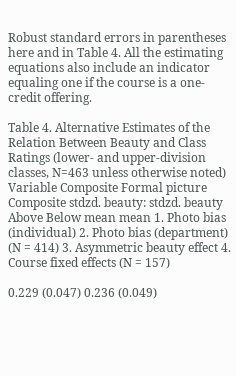Robust standard errors in parentheses here and in Table 4. All the estimating equations also include an indicator equaling one if the course is a one-credit offering.

Table 4. Alternative Estimates of the Relation Between Beauty and Class Ratings (lower- and upper-division classes, N=463 unless otherwise noted) Variable Composite Formal picture Composite stdzd. beauty: stdzd. beauty Above Below mean mean 1. Photo bias (individual) 2. Photo bias (department) (N = 414) 3. Asymmetric beauty effect 4. Course fixed effects (N = 157)

0.229 (0.047) 0.236 (0.049)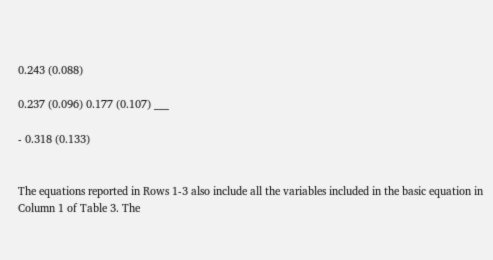0.243 (0.088)

0.237 (0.096) 0.177 (0.107) ___

- 0.318 (0.133)


The equations reported in Rows 1-3 also include all the variables included in the basic equation in Column 1 of Table 3. The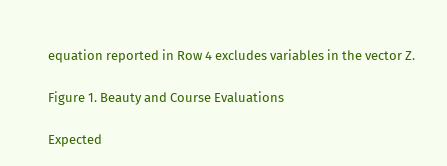equation reported in Row 4 excludes variables in the vector Z.

Figure 1. Beauty and Course Evaluations

Expected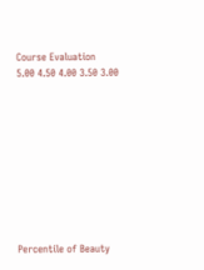Course Evaluation
5.00 4.50 4.00 3.50 3.00










Percentile of Beauty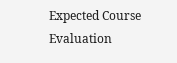Expected Course Evaluation